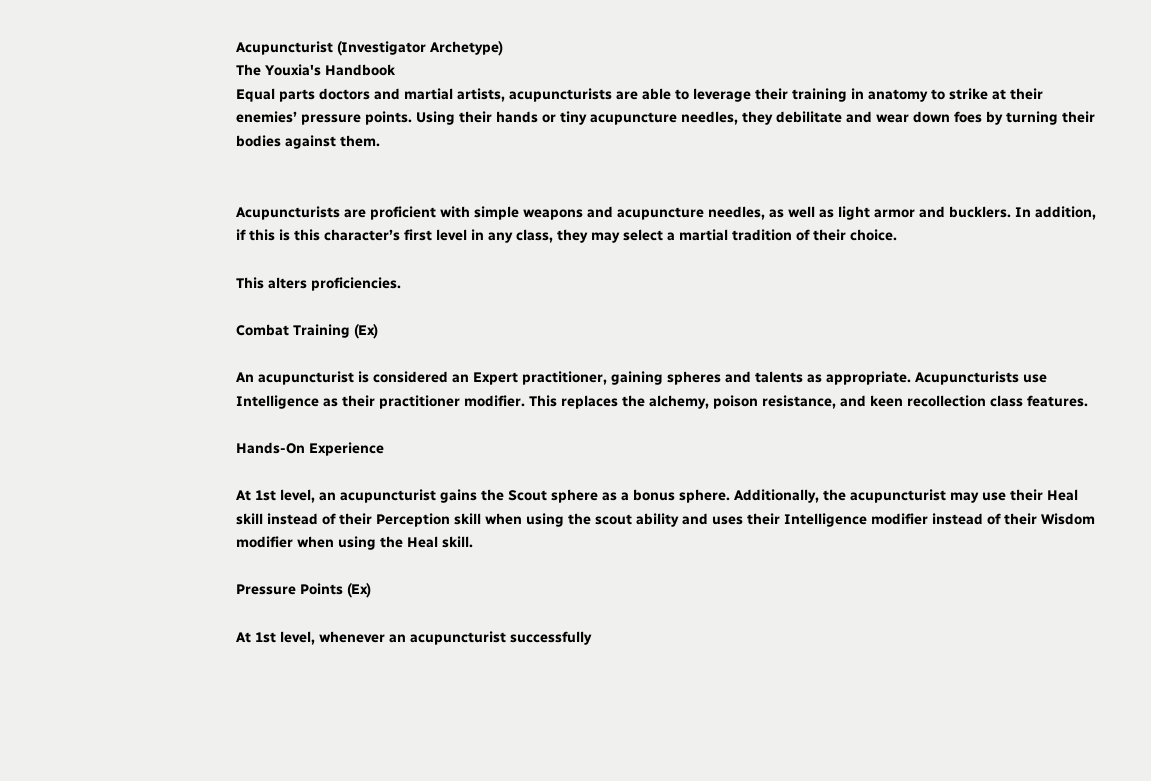Acupuncturist (Investigator Archetype)
The Youxia's Handbook
Equal parts doctors and martial artists, acupuncturists are able to leverage their training in anatomy to strike at their enemies’ pressure points. Using their hands or tiny acupuncture needles, they debilitate and wear down foes by turning their bodies against them.


Acupuncturists are proficient with simple weapons and acupuncture needles, as well as light armor and bucklers. In addition, if this is this character’s first level in any class, they may select a martial tradition of their choice.

This alters proficiencies.

Combat Training (Ex)

An acupuncturist is considered an Expert practitioner, gaining spheres and talents as appropriate. Acupuncturists use Intelligence as their practitioner modifier. This replaces the alchemy, poison resistance, and keen recollection class features.

Hands-On Experience

At 1st level, an acupuncturist gains the Scout sphere as a bonus sphere. Additionally, the acupuncturist may use their Heal skill instead of their Perception skill when using the scout ability and uses their Intelligence modifier instead of their Wisdom modifier when using the Heal skill.

Pressure Points (Ex)

At 1st level, whenever an acupuncturist successfully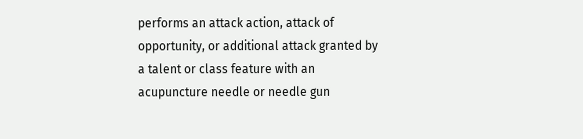performs an attack action, attack of opportunity, or additional attack granted by a talent or class feature with an acupuncture needle or needle gun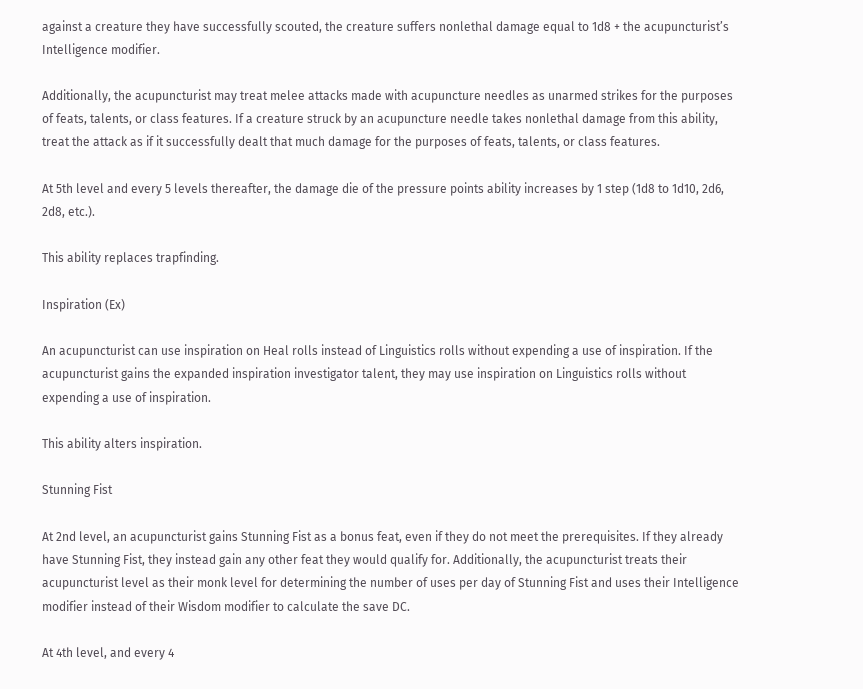against a creature they have successfully scouted, the creature suffers nonlethal damage equal to 1d8 + the acupuncturist’s Intelligence modifier.

Additionally, the acupuncturist may treat melee attacks made with acupuncture needles as unarmed strikes for the purposes of feats, talents, or class features. If a creature struck by an acupuncture needle takes nonlethal damage from this ability, treat the attack as if it successfully dealt that much damage for the purposes of feats, talents, or class features.

At 5th level and every 5 levels thereafter, the damage die of the pressure points ability increases by 1 step (1d8 to 1d10, 2d6, 2d8, etc.).

This ability replaces trapfinding.

Inspiration (Ex)

An acupuncturist can use inspiration on Heal rolls instead of Linguistics rolls without expending a use of inspiration. If the acupuncturist gains the expanded inspiration investigator talent, they may use inspiration on Linguistics rolls without expending a use of inspiration.

This ability alters inspiration.

Stunning Fist

At 2nd level, an acupuncturist gains Stunning Fist as a bonus feat, even if they do not meet the prerequisites. If they already have Stunning Fist, they instead gain any other feat they would qualify for. Additionally, the acupuncturist treats their acupuncturist level as their monk level for determining the number of uses per day of Stunning Fist and uses their Intelligence modifier instead of their Wisdom modifier to calculate the save DC.

At 4th level, and every 4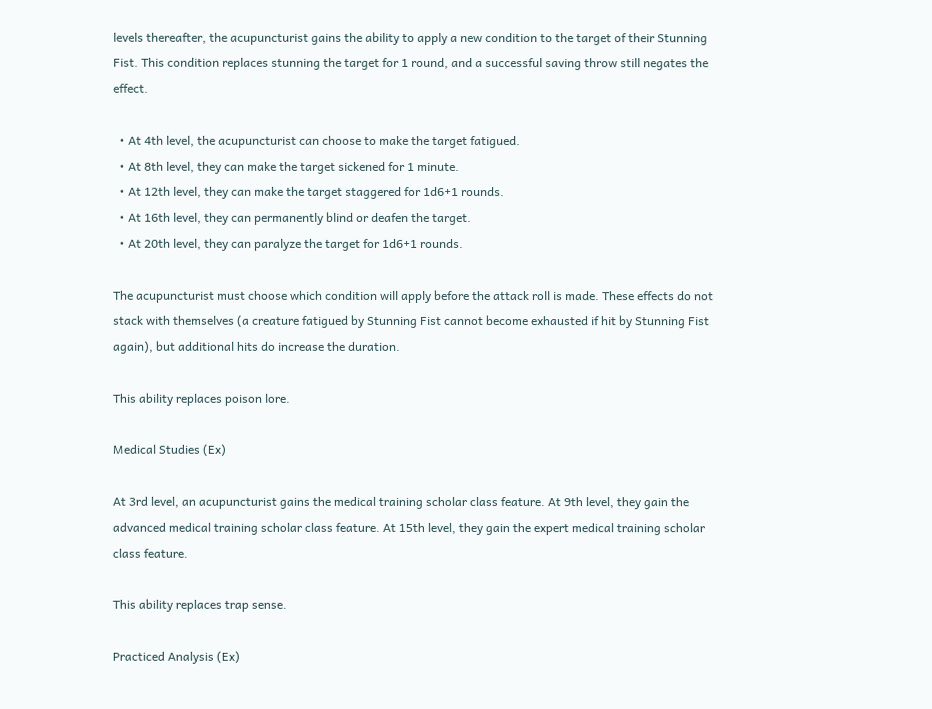levels thereafter, the acupuncturist gains the ability to apply a new condition to the target of their Stunning Fist. This condition replaces stunning the target for 1 round, and a successful saving throw still negates the effect.

  • At 4th level, the acupuncturist can choose to make the target fatigued.
  • At 8th level, they can make the target sickened for 1 minute.
  • At 12th level, they can make the target staggered for 1d6+1 rounds.
  • At 16th level, they can permanently blind or deafen the target.
  • At 20th level, they can paralyze the target for 1d6+1 rounds.

The acupuncturist must choose which condition will apply before the attack roll is made. These effects do not stack with themselves (a creature fatigued by Stunning Fist cannot become exhausted if hit by Stunning Fist again), but additional hits do increase the duration.

This ability replaces poison lore.

Medical Studies (Ex)

At 3rd level, an acupuncturist gains the medical training scholar class feature. At 9th level, they gain the advanced medical training scholar class feature. At 15th level, they gain the expert medical training scholar class feature.

This ability replaces trap sense.

Practiced Analysis (Ex)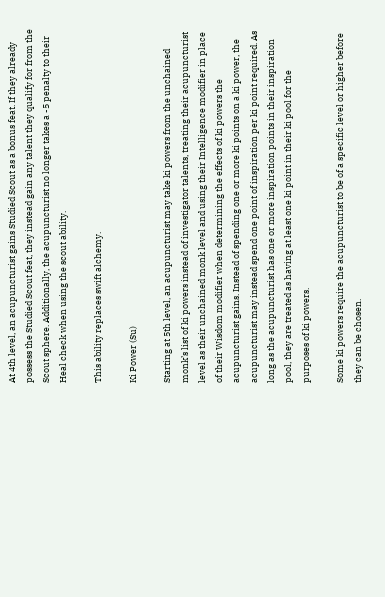At 4th level, an acupuncturist gains Studied Scout as a bonus feat. If they already possess the Studied Scout feat, they instead gain any talent they qualify for from the Scout sphere. Additionally, the acupuncturist no longer takes a -5 penalty to their Heal check when using the scout ability.

This ability replaces swift alchemy.

Ki Power (Su)

Starting at 5th level, an acupuncturist may take ki powers from the unchained monk’s list of ki powers instead of investigator talents, treating their acupuncturist level as their unchained monk level and using their Intelligence modifier in place of their Wisdom modifier when determining the effects of ki powers the acupuncturist gains. Instead of spending one or more ki points on a ki power, the acupuncturist may instead spend one point of inspiration per ki point required. As long as the acupuncturist has one or more inspiration points in their inspiration pool, they are treated as having at least one ki point in their ki pool for the purposes of ki powers.

Some ki powers require the acupuncturist to be of a specific level or higher before they can be chosen.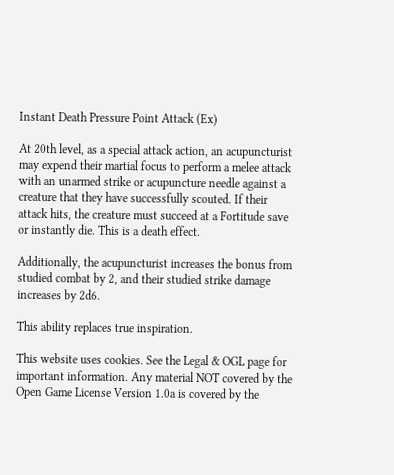Instant Death Pressure Point Attack (Ex)

At 20th level, as a special attack action, an acupuncturist may expend their martial focus to perform a melee attack with an unarmed strike or acupuncture needle against a creature that they have successfully scouted. If their attack hits, the creature must succeed at a Fortitude save or instantly die. This is a death effect.

Additionally, the acupuncturist increases the bonus from studied combat by 2, and their studied strike damage increases by 2d6.

This ability replaces true inspiration.

This website uses cookies. See the Legal & OGL page for important information. Any material NOT covered by the Open Game License Version 1.0a is covered by the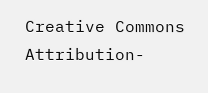Creative Commons Attribution-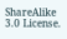ShareAlike 3.0 License.